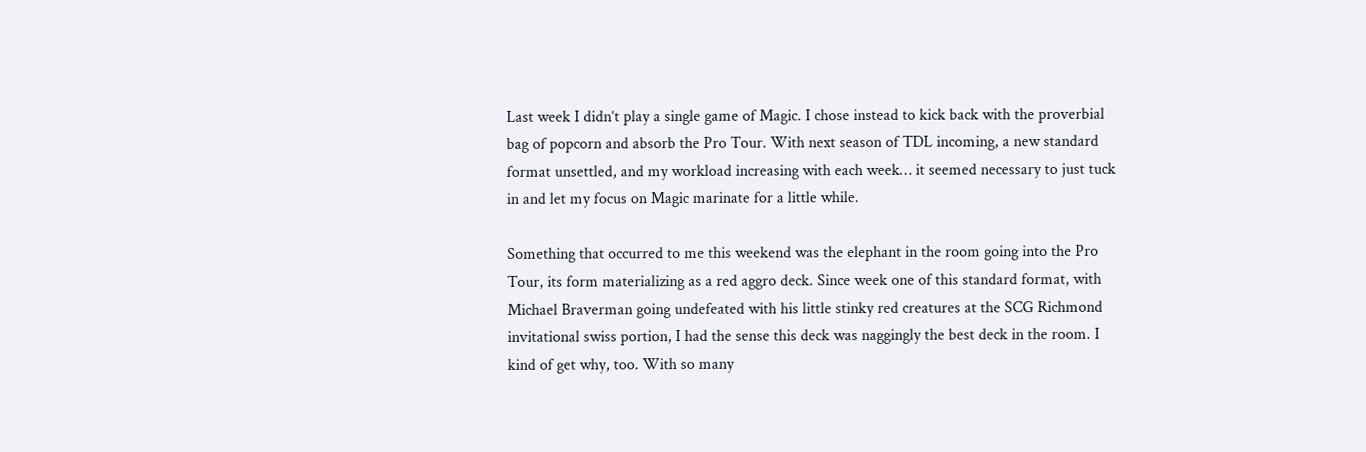Last week I didn’t play a single game of Magic. I chose instead to kick back with the proverbial bag of popcorn and absorb the Pro Tour. With next season of TDL incoming, a new standard format unsettled, and my workload increasing with each week… it seemed necessary to just tuck in and let my focus on Magic marinate for a little while.

Something that occurred to me this weekend was the elephant in the room going into the Pro Tour, its form materializing as a red aggro deck. Since week one of this standard format, with Michael Braverman going undefeated with his little stinky red creatures at the SCG Richmond invitational swiss portion, I had the sense this deck was naggingly the best deck in the room. I kind of get why, too. With so many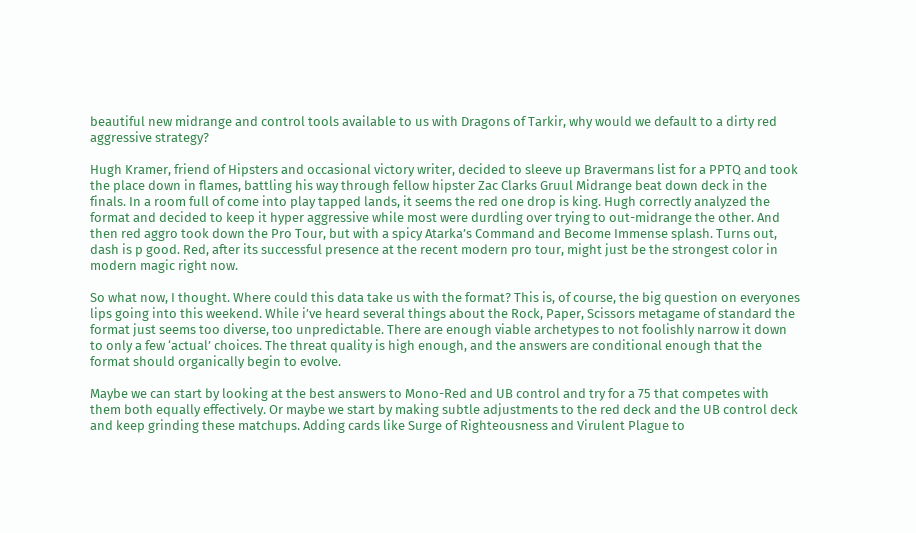beautiful new midrange and control tools available to us with Dragons of Tarkir, why would we default to a dirty red aggressive strategy?

Hugh Kramer, friend of Hipsters and occasional victory writer, decided to sleeve up Bravermans list for a PPTQ and took the place down in flames, battling his way through fellow hipster Zac Clarks Gruul Midrange beat down deck in the finals. In a room full of come into play tapped lands, it seems the red one drop is king. Hugh correctly analyzed the format and decided to keep it hyper aggressive while most were durdling over trying to out-midrange the other. And then red aggro took down the Pro Tour, but with a spicy Atarka’s Command and Become Immense splash. Turns out, dash is p good. Red, after its successful presence at the recent modern pro tour, might just be the strongest color in modern magic right now.

So what now, I thought. Where could this data take us with the format? This is, of course, the big question on everyones lips going into this weekend. While i’ve heard several things about the Rock, Paper, Scissors metagame of standard the format just seems too diverse, too unpredictable. There are enough viable archetypes to not foolishly narrow it down to only a few ‘actual’ choices. The threat quality is high enough, and the answers are conditional enough that the format should organically begin to evolve.

Maybe we can start by looking at the best answers to Mono-Red and UB control and try for a 75 that competes with them both equally effectively. Or maybe we start by making subtle adjustments to the red deck and the UB control deck and keep grinding these matchups. Adding cards like Surge of Righteousness and Virulent Plague to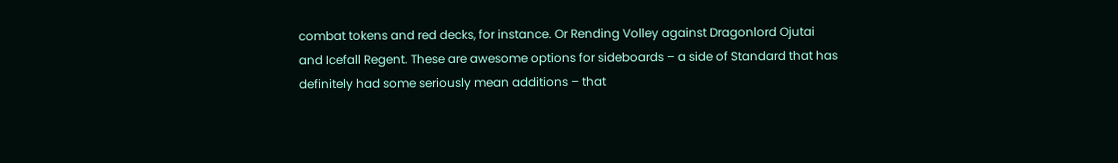combat tokens and red decks, for instance. Or Rending Volley against Dragonlord Ojutai and Icefall Regent. These are awesome options for sideboards – a side of Standard that has definitely had some seriously mean additions – that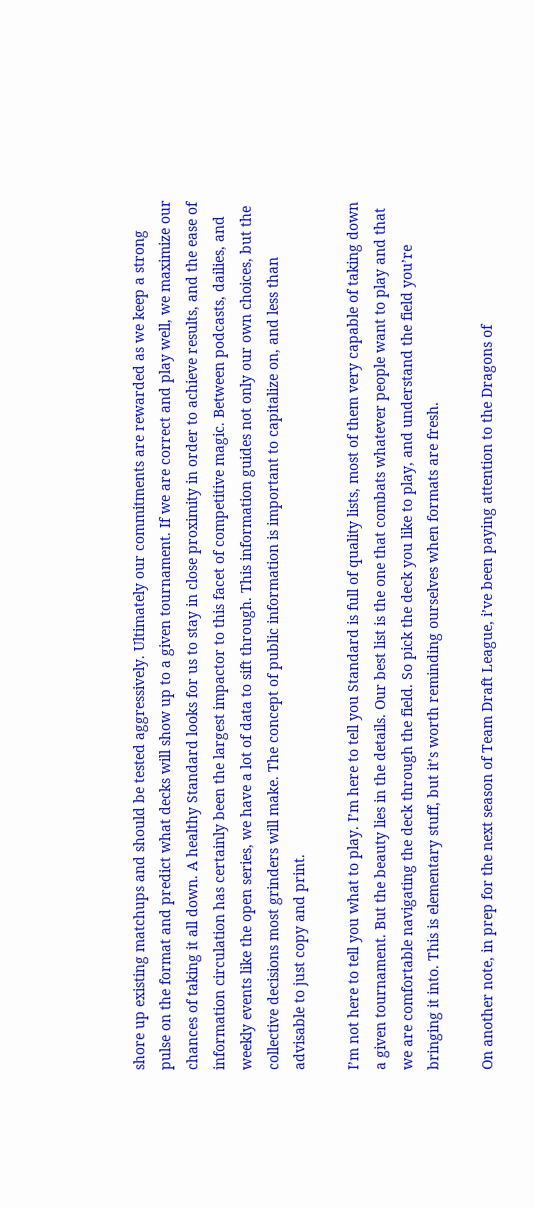shore up existing matchups and should be tested aggressively. Ultimately our commitments are rewarded as we keep a strong pulse on the format and predict what decks will show up to a given tournament. If we are correct and play well, we maximize our chances of taking it all down. A healthy Standard looks for us to stay in close proximity in order to achieve results, and the ease of information circulation has certainly been the largest impactor to this facet of competitive magic. Between podcasts, dailies, and weekly events like the open series, we have a lot of data to sift through. This information guides not only our own choices, but the collective decisions most grinders will make. The concept of public information is important to capitalize on, and less than advisable to just copy and print.

I’m not here to tell you what to play. I’m here to tell you Standard is full of quality lists, most of them very capable of taking down a given tournament. But the beauty lies in the details. Our best list is the one that combats whatever people want to play and that we are comfortable navigating the deck through the field. So pick the deck you like to play, and understand the field you’re bringing it into. This is elementary stuff, but it’s worth reminding ourselves when formats are fresh.

On another note, in prep for the next season of Team Draft League, i’ve been paying attention to the Dragons of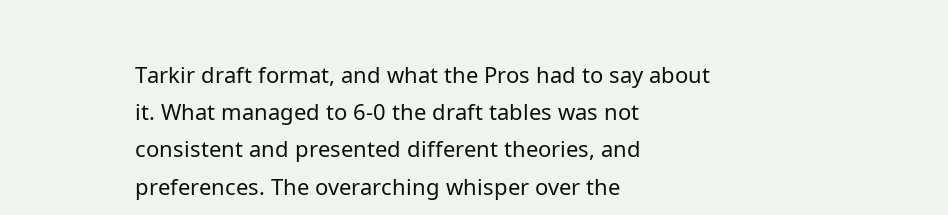Tarkir draft format, and what the Pros had to say about it. What managed to 6-0 the draft tables was not consistent and presented different theories, and preferences. The overarching whisper over the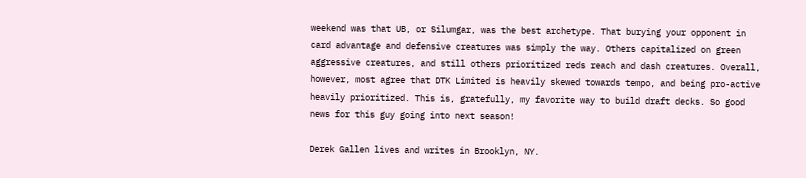weekend was that UB, or Silumgar, was the best archetype. That burying your opponent in card advantage and defensive creatures was simply the way. Others capitalized on green aggressive creatures, and still others prioritized reds reach and dash creatures. Overall, however, most agree that DTK Limited is heavily skewed towards tempo, and being pro-active heavily prioritized. This is, gratefully, my favorite way to build draft decks. So good news for this guy going into next season!

Derek Gallen lives and writes in Brooklyn, NY.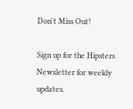Don't Miss Out!

Sign up for the Hipsters Newsletter for weekly updates.